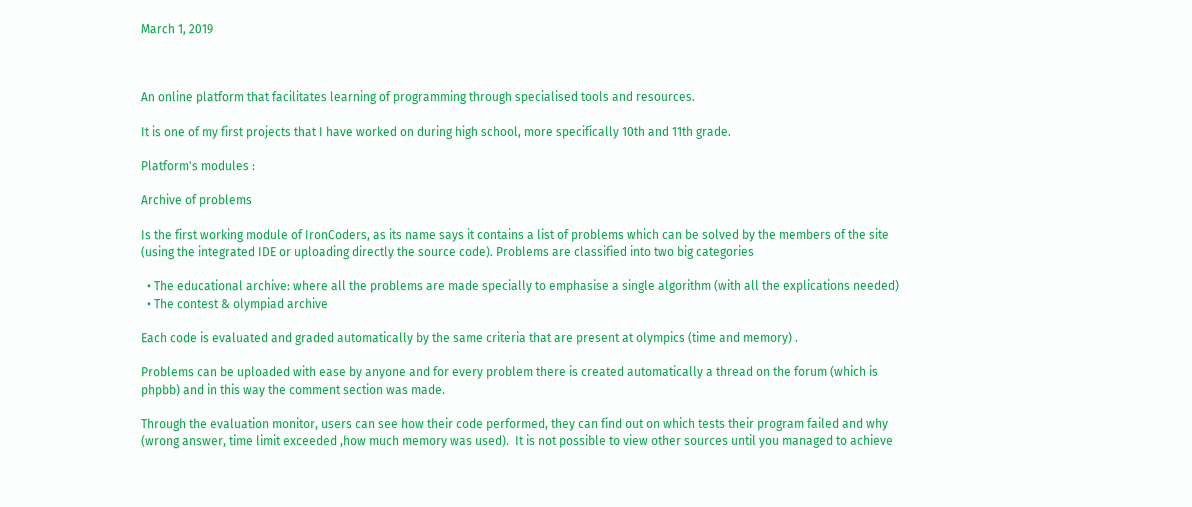March 1, 2019



An online platform that facilitates learning of programming through specialised tools and resources.

It is one of my first projects that I have worked on during high school, more specifically 10th and 11th grade.

Platform's modules :

Archive of problems

Is the first working module of IronCoders, as its name says it contains a list of problems which can be solved by the members of the site (using the integrated IDE or uploading directly the source code). Problems are classified into two big categories

  • The educational archive: where all the problems are made specially to emphasise a single algorithm (with all the explications needed)
  • The contest & olympiad archive

Each code is evaluated and graded automatically by the same criteria that are present at olympics (time and memory) .

Problems can be uploaded with ease by anyone and for every problem there is created automatically a thread on the forum (which is phpbb) and in this way the comment section was made.

Through the evaluation monitor, users can see how their code performed, they can find out on which tests their program failed and why (wrong answer, time limit exceeded ,how much memory was used).  It is not possible to view other sources until you managed to achieve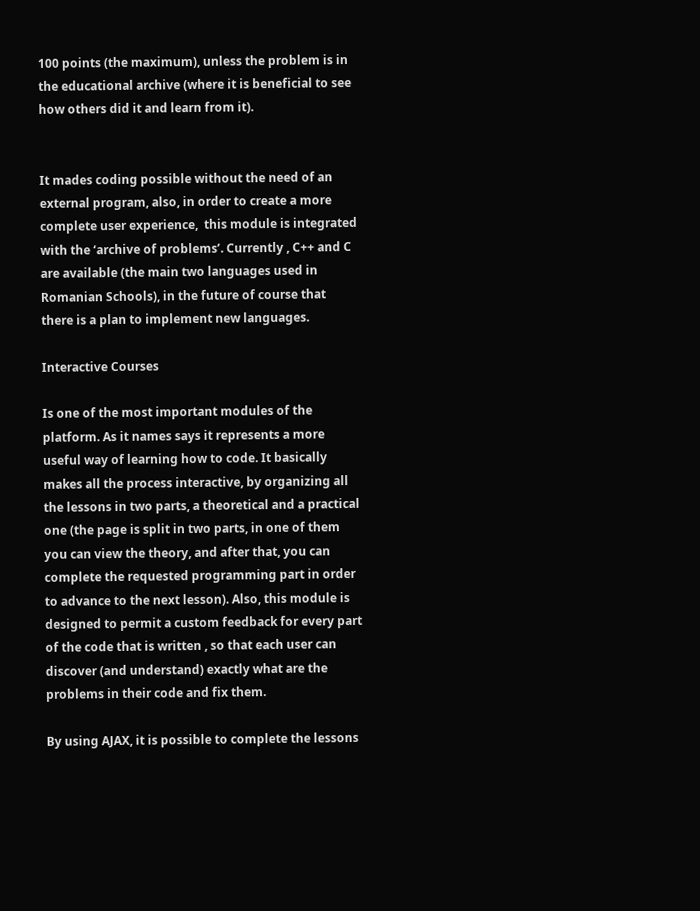100 points (the maximum), unless the problem is in the educational archive (where it is beneficial to see how others did it and learn from it).


It mades coding possible without the need of an external program, also, in order to create a more complete user experience,  this module is integrated with the ‘archive of problems’. Currently , C++ and C are available (the main two languages used in Romanian Schools), in the future of course that there is a plan to implement new languages.

Interactive Courses

Is one of the most important modules of the platform. As it names says it represents a more useful way of learning how to code. It basically makes all the process interactive, by organizing all the lessons in two parts, a theoretical and a practical one (the page is split in two parts, in one of them you can view the theory, and after that, you can complete the requested programming part in order to advance to the next lesson). Also, this module is designed to permit a custom feedback for every part of the code that is written , so that each user can discover (and understand) exactly what are the problems in their code and fix them.

By using AJAX, it is possible to complete the lessons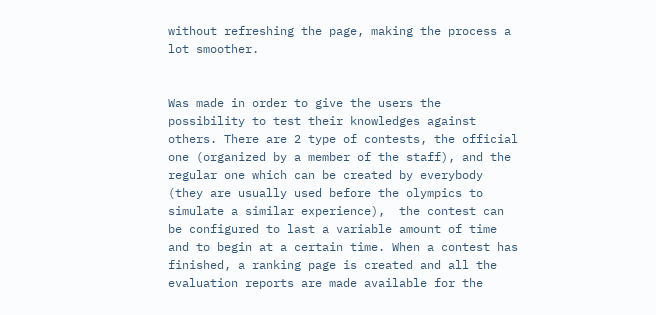without refreshing the page, making the process a lot smoother.


Was made in order to give the users the possibility to test their knowledges against others. There are 2 type of contests, the official one (organized by a member of the staff), and the regular one which can be created by everybody (they are usually used before the olympics to simulate a similar experience),  the contest can be configured to last a variable amount of time and to begin at a certain time. When a contest has finished, a ranking page is created and all the evaluation reports are made available for the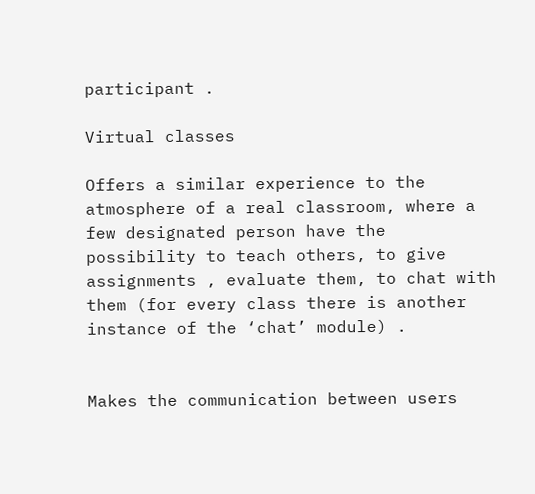participant .

Virtual classes

Offers a similar experience to the atmosphere of a real classroom, where a few designated person have the possibility to teach others, to give assignments , evaluate them, to chat with them (for every class there is another instance of the ‘chat’ module) .


Makes the communication between users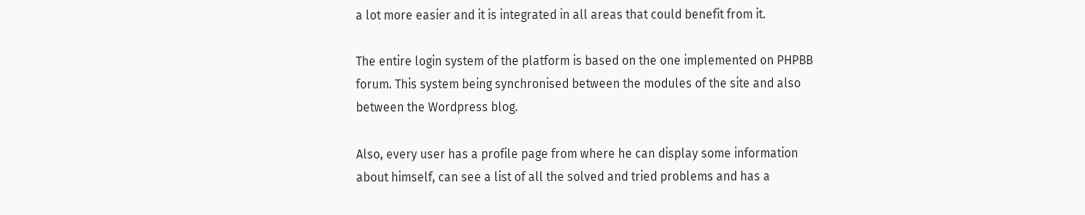a lot more easier and it is integrated in all areas that could benefit from it.

The entire login system of the platform is based on the one implemented on PHPBB forum. This system being synchronised between the modules of the site and also between the Wordpress blog.

Also, every user has a profile page from where he can display some information about himself, can see a list of all the solved and tried problems and has a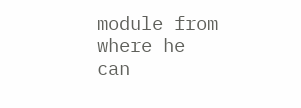module from where he can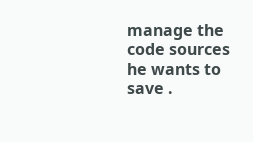manage the code sources he wants to save .